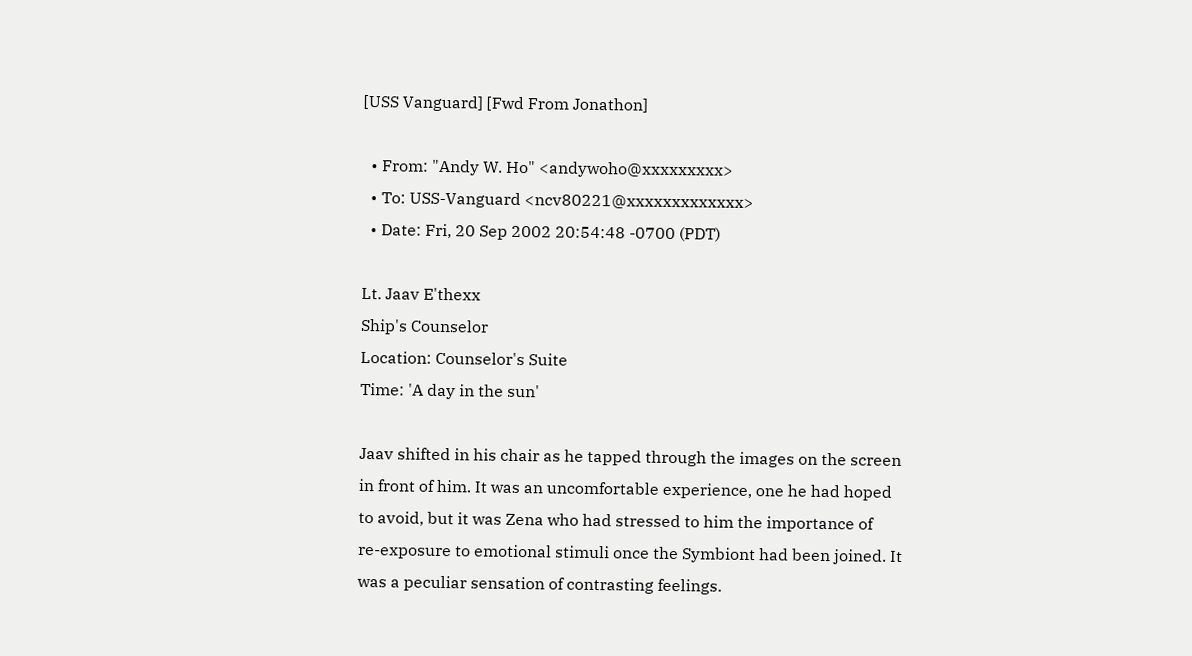[USS Vanguard] [Fwd From Jonathon]

  • From: "Andy W. Ho" <andywoho@xxxxxxxxx>
  • To: USS-Vanguard <ncv80221@xxxxxxxxxxxxx>
  • Date: Fri, 20 Sep 2002 20:54:48 -0700 (PDT)

Lt. Jaav E'thexx
Ship's Counselor
Location: Counselor's Suite
Time: 'A day in the sun'

Jaav shifted in his chair as he tapped through the images on the screen
in front of him. It was an uncomfortable experience, one he had hoped
to avoid, but it was Zena who had stressed to him the importance of
re-exposure to emotional stimuli once the Symbiont had been joined. It
was a peculiar sensation of contrasting feelings.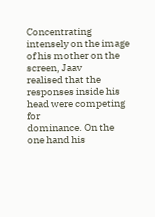Concentrating intensely on the image of his mother on the screen, Jaav
realised that the responses inside his head were competing for
dominance. On the one hand his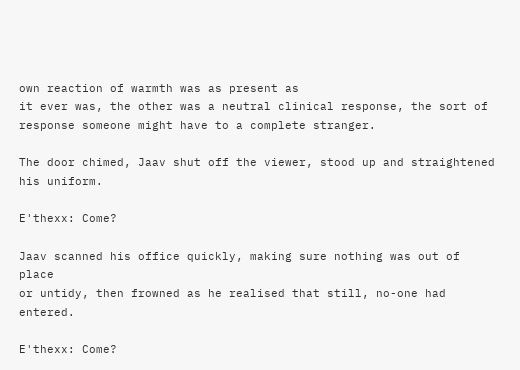own reaction of warmth was as present as
it ever was, the other was a neutral clinical response, the sort of
response someone might have to a complete stranger.

The door chimed, Jaav shut off the viewer, stood up and straightened
his uniform.

E'thexx: Come?

Jaav scanned his office quickly, making sure nothing was out of place
or untidy, then frowned as he realised that still, no-one had entered.

E'thexx: Come?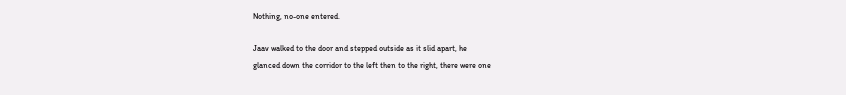Nothing, no-one entered.

Jaav walked to the door and stepped outside as it slid apart, he
glanced down the corridor to the left then to the right, there were one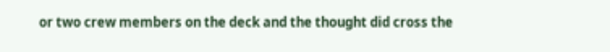or two crew members on the deck and the thought did cross the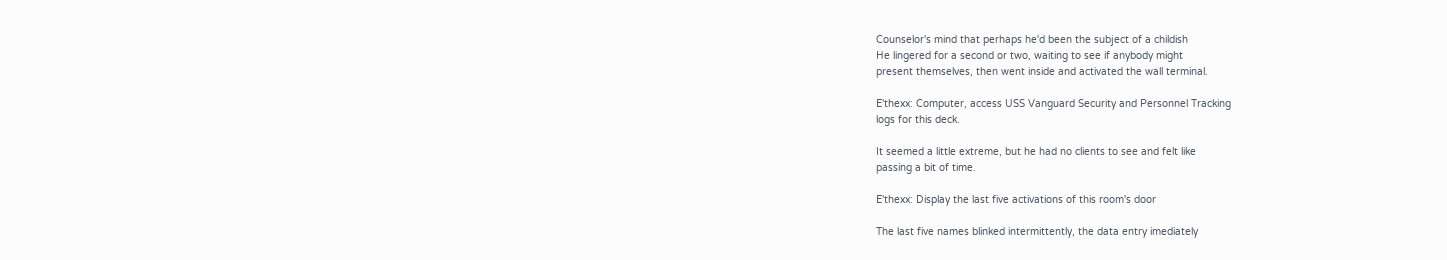Counselor's mind that perhaps he'd been the subject of a childish
He lingered for a second or two, waiting to see if anybody might
present themselves, then went inside and activated the wall terminal.

E'thexx: Computer, access USS Vanguard Security and Personnel Tracking
logs for this deck.

It seemed a little extreme, but he had no clients to see and felt like
passing a bit of time.

E'thexx: Display the last five activations of this room's door

The last five names blinked intermittently, the data entry imediately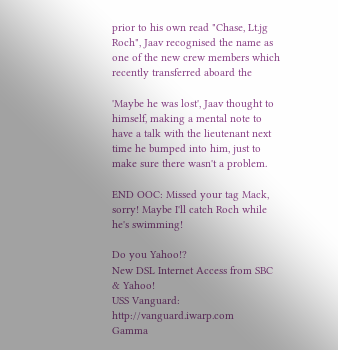prior to his own read "Chase, Lt.jg Roch", Jaav recognised the name as
one of the new crew members which recently transferred aboard the

'Maybe he was lost', Jaav thought to himself, making a mental note to
have a talk with the lieutenant next time he bumped into him, just to
make sure there wasn't a problem.

END OOC: Missed your tag Mack, sorry! Maybe I'll catch Roch while he's swimming!

Do you Yahoo!?
New DSL Internet Access from SBC & Yahoo!
USS Vanguard: http://vanguard.iwarp.com
Gamma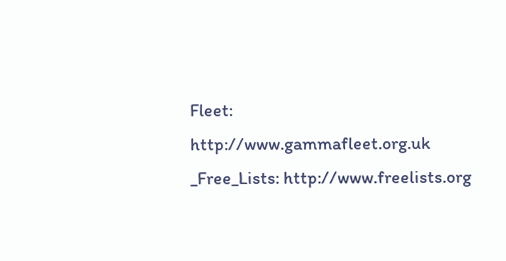Fleet: http://www.gammafleet.org.uk
_Free_Lists: http://www.freelists.org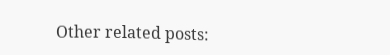Other related posts: